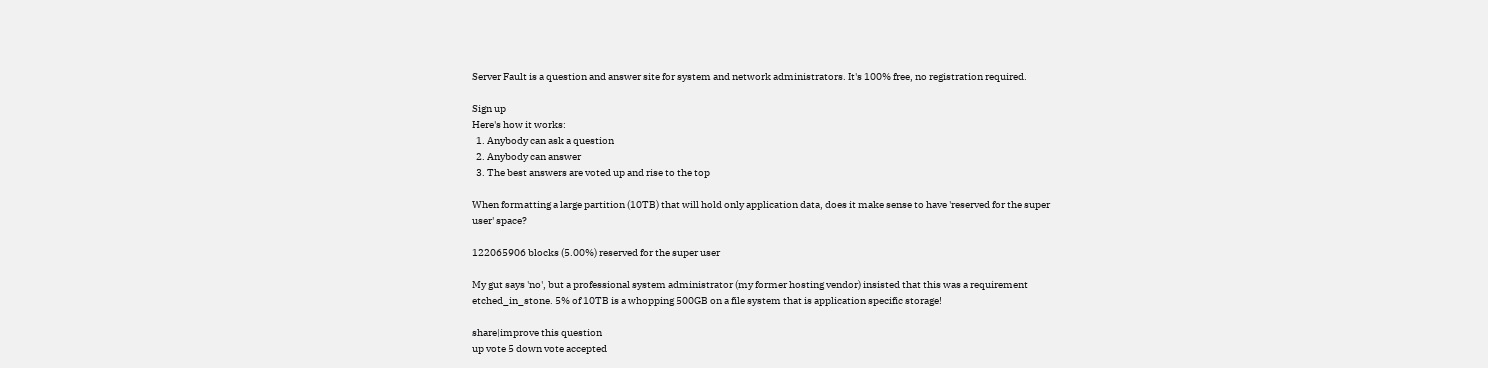Server Fault is a question and answer site for system and network administrators. It's 100% free, no registration required.

Sign up
Here's how it works:
  1. Anybody can ask a question
  2. Anybody can answer
  3. The best answers are voted up and rise to the top

When formatting a large partition (10TB) that will hold only application data, does it make sense to have 'reserved for the super user' space?

122065906 blocks (5.00%) reserved for the super user

My gut says 'no', but a professional system administrator (my former hosting vendor) insisted that this was a requirement etched_in_stone. 5% of 10TB is a whopping 500GB on a file system that is application specific storage!

share|improve this question
up vote 5 down vote accepted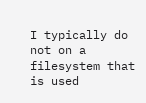I typically do not on a filesystem that is used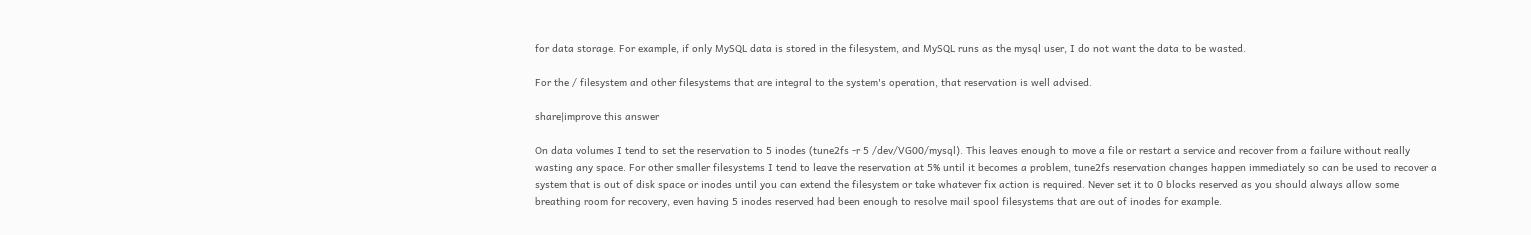for data storage. For example, if only MySQL data is stored in the filesystem, and MySQL runs as the mysql user, I do not want the data to be wasted.

For the / filesystem and other filesystems that are integral to the system's operation, that reservation is well advised.

share|improve this answer

On data volumes I tend to set the reservation to 5 inodes (tune2fs -r 5 /dev/VG00/mysql). This leaves enough to move a file or restart a service and recover from a failure without really wasting any space. For other smaller filesystems I tend to leave the reservation at 5% until it becomes a problem, tune2fs reservation changes happen immediately so can be used to recover a system that is out of disk space or inodes until you can extend the filesystem or take whatever fix action is required. Never set it to 0 blocks reserved as you should always allow some breathing room for recovery, even having 5 inodes reserved had been enough to resolve mail spool filesystems that are out of inodes for example.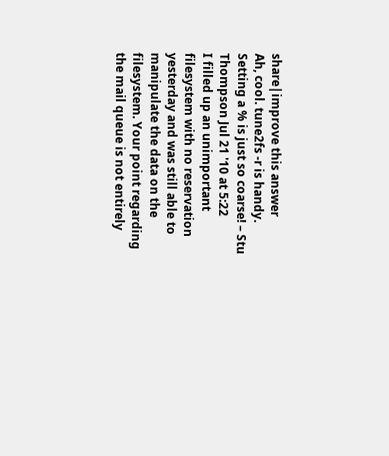share|improve this answer
Ah, cool. tune2fs -r is handy. Setting a % is just so coarse! – Stu Thompson Jul 21 '10 at 5:22
I filled up an unimportant filesystem with no reservation yesterday and was still able to manipulate the data on the filesystem. Your point regarding the mail queue is not entirely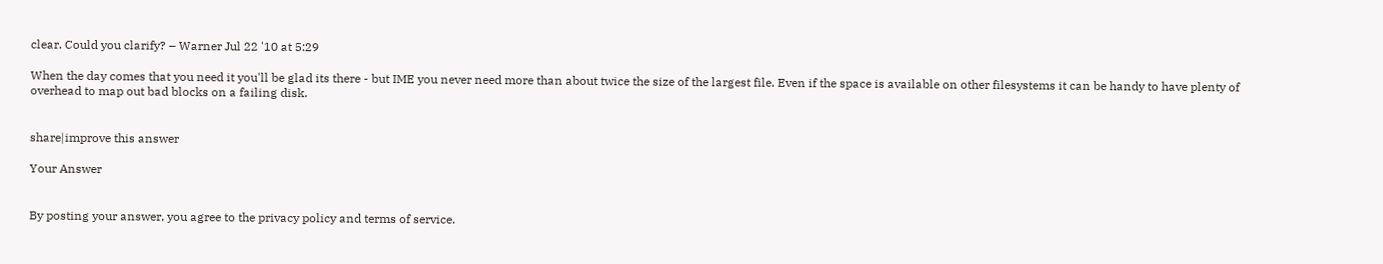clear. Could you clarify? – Warner Jul 22 '10 at 5:29

When the day comes that you need it you'll be glad its there - but IME you never need more than about twice the size of the largest file. Even if the space is available on other filesystems it can be handy to have plenty of overhead to map out bad blocks on a failing disk.


share|improve this answer

Your Answer


By posting your answer, you agree to the privacy policy and terms of service.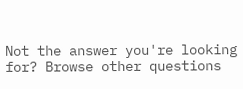Not the answer you're looking for? Browse other questions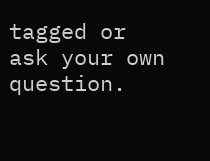tagged or ask your own question.